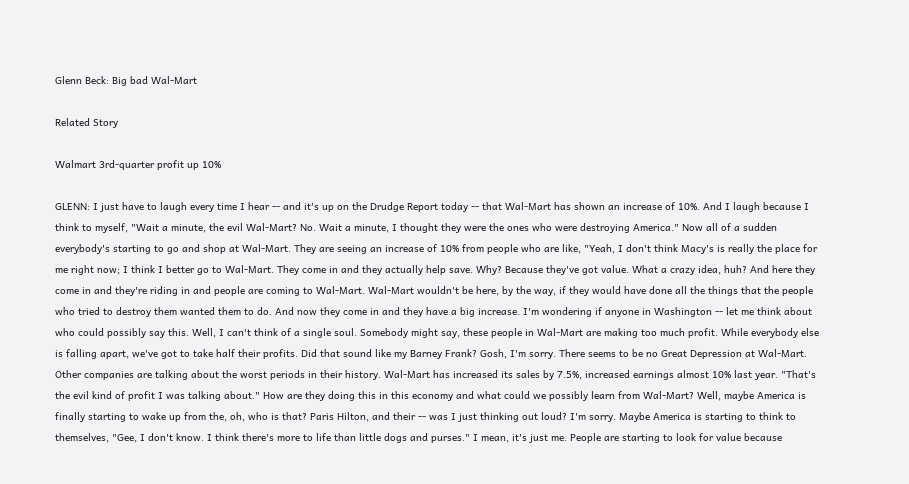Glenn Beck: Big bad Wal-Mart

Related Story

Walmart 3rd-quarter profit up 10%

GLENN: I just have to laugh every time I hear -- and it's up on the Drudge Report today -- that Wal-Mart has shown an increase of 10%. And I laugh because I think to myself, "Wait a minute, the evil Wal-Mart? No. Wait a minute, I thought they were the ones who were destroying America." Now all of a sudden everybody's starting to go and shop at Wal-Mart. They are seeing an increase of 10% from people who are like, "Yeah, I don't think Macy's is really the place for me right now; I think I better go to Wal-Mart. They come in and they actually help save. Why? Because they've got value. What a crazy idea, huh? And here they come in and they're riding in and people are coming to Wal-Mart. Wal-Mart wouldn't be here, by the way, if they would have done all the things that the people who tried to destroy them wanted them to do. And now they come in and they have a big increase. I'm wondering if anyone in Washington -- let me think about who could possibly say this. Well, I can't think of a single soul. Somebody might say, these people in Wal-Mart are making too much profit. While everybody else is falling apart, we've got to take half their profits. Did that sound like my Barney Frank? Gosh, I'm sorry. There seems to be no Great Depression at Wal-Mart. Other companies are talking about the worst periods in their history. Wal-Mart has increased its sales by 7.5%, increased earnings almost 10% last year. "That's the evil kind of profit I was talking about." How are they doing this in this economy and what could we possibly learn from Wal-Mart? Well, maybe America is finally starting to wake up from the, oh, who is that? Paris Hilton, and their -- was I just thinking out loud? I'm sorry. Maybe America is starting to think to themselves, "Gee, I don't know. I think there's more to life than little dogs and purses." I mean, it's just me. People are starting to look for value because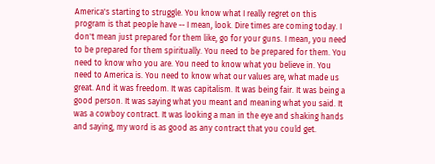America's starting to struggle. You know what I really regret on this program is that people have -- I mean, look. Dire times are coming today. I don't mean just prepared for them like, go for your guns. I mean, you need to be prepared for them spiritually. You need to be prepared for them. You need to know who you are. You need to know what you believe in. You need to America is. You need to know what our values are, what made us great. And it was freedom. It was capitalism. It was being fair. It was being a good person. It was saying what you meant and meaning what you said. It was a cowboy contract. It was looking a man in the eye and shaking hands and saying, my word is as good as any contract that you could get.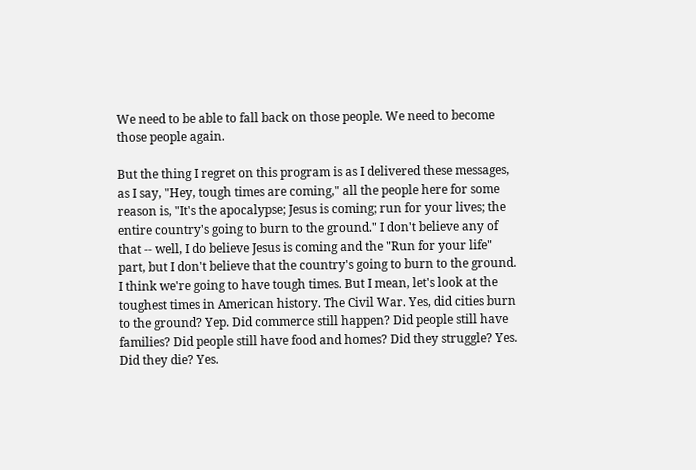We need to be able to fall back on those people. We need to become those people again.

But the thing I regret on this program is as I delivered these messages, as I say, "Hey, tough times are coming," all the people here for some reason is, "It's the apocalypse; Jesus is coming; run for your lives; the entire country's going to burn to the ground." I don't believe any of that -- well, I do believe Jesus is coming and the "Run for your life" part, but I don't believe that the country's going to burn to the ground. I think we're going to have tough times. But I mean, let's look at the toughest times in American history. The Civil War. Yes, did cities burn to the ground? Yep. Did commerce still happen? Did people still have families? Did people still have food and homes? Did they struggle? Yes. Did they die? Yes.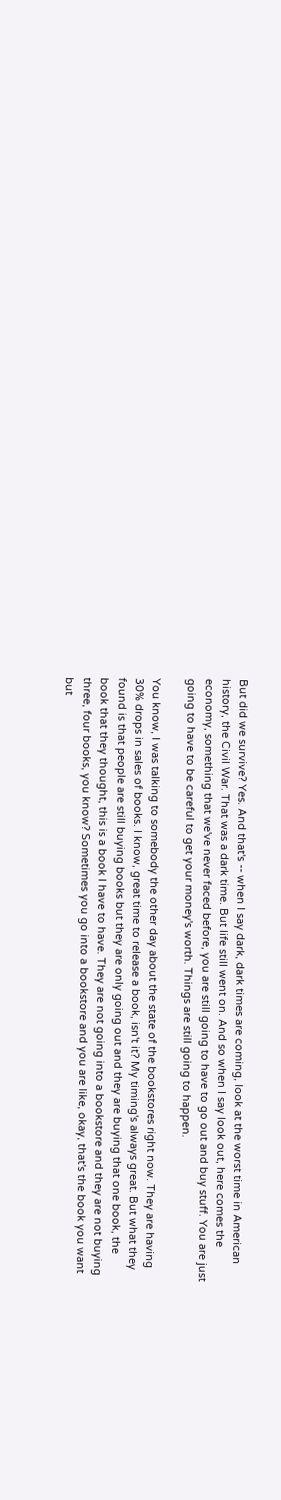But did we survive? Yes. And that's -- when I say dark, dark times are coming, look at the worst time in American history, the Civil War. That was a dark time. But life still went on. And so when I say look out, here comes the economy, something that we've never faced before, you are still going to have to go out and buy stuff. You are just going to have to be careful to get your money's worth. Things are still going to happen.

You know, I was talking to somebody the other day about the state of the bookstores right now. They are having 30% drops in sales of books. I know, great time to release a book, isn't it? My timing's always great. But what they found is that people are still buying books but they are only going out and they are buying that one book, the book that they thought, this is a book I have to have. They are not going into a bookstore and they are not buying three, four books, you know? Sometimes you go into a bookstore and you are like, okay, that's the book you want but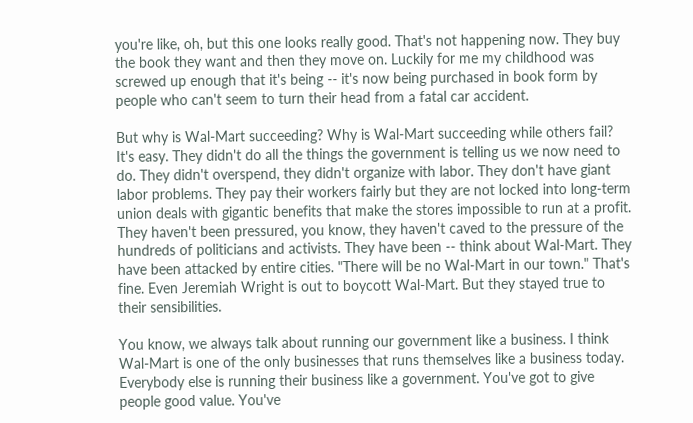you're like, oh, but this one looks really good. That's not happening now. They buy the book they want and then they move on. Luckily for me my childhood was screwed up enough that it's being -- it's now being purchased in book form by people who can't seem to turn their head from a fatal car accident.

But why is Wal-Mart succeeding? Why is Wal-Mart succeeding while others fail? It's easy. They didn't do all the things the government is telling us we now need to do. They didn't overspend, they didn't organize with labor. They don't have giant labor problems. They pay their workers fairly but they are not locked into long-term union deals with gigantic benefits that make the stores impossible to run at a profit. They haven't been pressured, you know, they haven't caved to the pressure of the hundreds of politicians and activists. They have been -- think about Wal-Mart. They have been attacked by entire cities. "There will be no Wal-Mart in our town." That's fine. Even Jeremiah Wright is out to boycott Wal-Mart. But they stayed true to their sensibilities.

You know, we always talk about running our government like a business. I think Wal-Mart is one of the only businesses that runs themselves like a business today. Everybody else is running their business like a government. You've got to give people good value. You've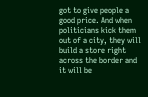got to give people a good price. And when politicians kick them out of a city, they will build a store right across the border and it will be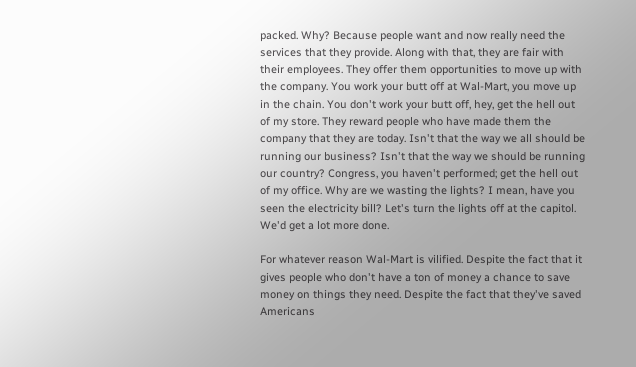packed. Why? Because people want and now really need the services that they provide. Along with that, they are fair with their employees. They offer them opportunities to move up with the company. You work your butt off at Wal-Mart, you move up in the chain. You don't work your butt off, hey, get the hell out of my store. They reward people who have made them the company that they are today. Isn't that the way we all should be running our business? Isn't that the way we should be running our country? Congress, you haven't performed; get the hell out of my office. Why are we wasting the lights? I mean, have you seen the electricity bill? Let's turn the lights off at the capitol. We'd get a lot more done.

For whatever reason Wal-Mart is vilified. Despite the fact that it gives people who don't have a ton of money a chance to save money on things they need. Despite the fact that they've saved Americans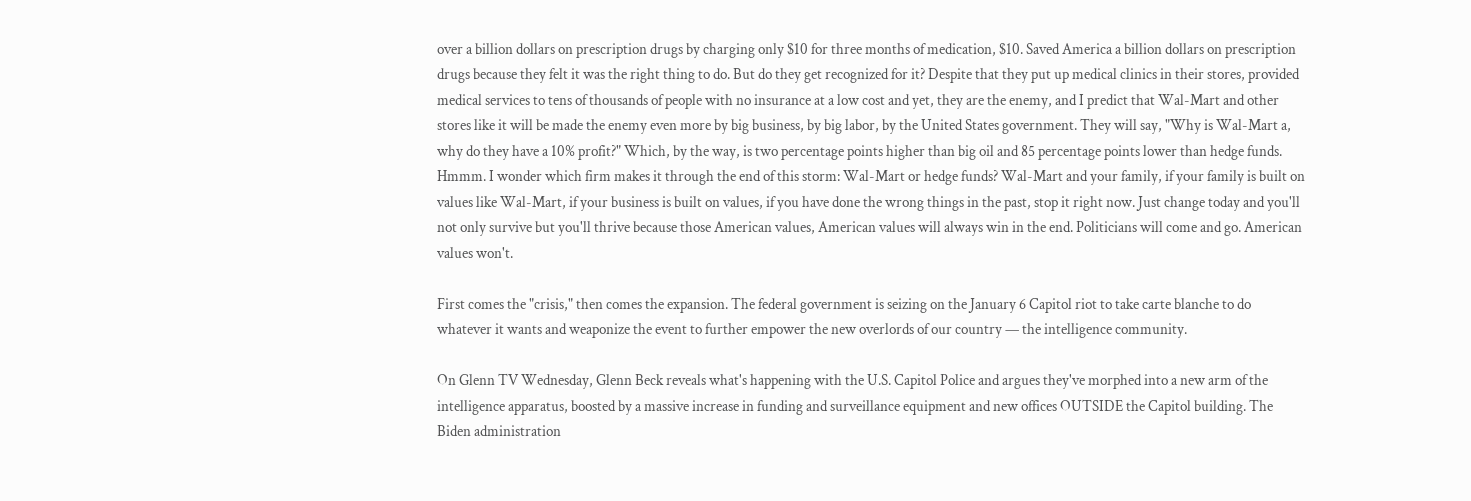over a billion dollars on prescription drugs by charging only $10 for three months of medication, $10. Saved America a billion dollars on prescription drugs because they felt it was the right thing to do. But do they get recognized for it? Despite that they put up medical clinics in their stores, provided medical services to tens of thousands of people with no insurance at a low cost and yet, they are the enemy, and I predict that Wal-Mart and other stores like it will be made the enemy even more by big business, by big labor, by the United States government. They will say, "Why is Wal-Mart a, why do they have a 10% profit?" Which, by the way, is two percentage points higher than big oil and 85 percentage points lower than hedge funds. Hmmm. I wonder which firm makes it through the end of this storm: Wal-Mart or hedge funds? Wal-Mart and your family, if your family is built on values like Wal-Mart, if your business is built on values, if you have done the wrong things in the past, stop it right now. Just change today and you'll not only survive but you'll thrive because those American values, American values will always win in the end. Politicians will come and go. American values won't.

First comes the "crisis," then comes the expansion. The federal government is seizing on the January 6 Capitol riot to take carte blanche to do whatever it wants and weaponize the event to further empower the new overlords of our country — the intelligence community.

On Glenn TV Wednesday, Glenn Beck reveals what's happening with the U.S. Capitol Police and argues they've morphed into a new arm of the intelligence apparatus, boosted by a massive increase in funding and surveillance equipment and new offices OUTSIDE the Capitol building. The Biden administration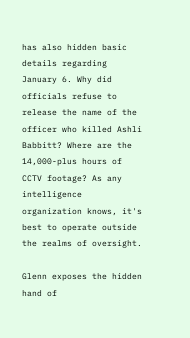has also hidden basic details regarding January 6. Why did officials refuse to release the name of the officer who killed Ashli Babbitt? Where are the 14,000-plus hours of CCTV footage? As any intelligence organization knows, it's best to operate outside the realms of oversight.

Glenn exposes the hidden hand of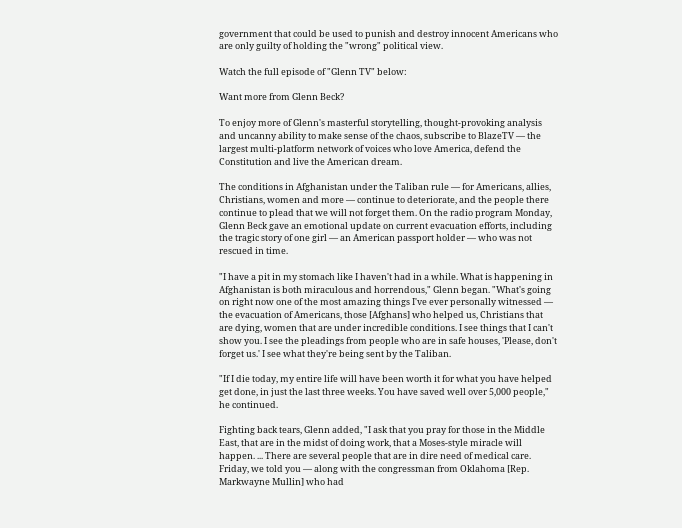government that could be used to punish and destroy innocent Americans who are only guilty of holding the "wrong" political view.

Watch the full episode of "Glenn TV" below:

Want more from Glenn Beck?

To enjoy more of Glenn's masterful storytelling, thought-provoking analysis and uncanny ability to make sense of the chaos, subscribe to BlazeTV — the largest multi-platform network of voices who love America, defend the Constitution and live the American dream.

The conditions in Afghanistan under the Taliban rule — for Americans, allies, Christians, women and more — continue to deteriorate, and the people there continue to plead that we will not forget them. On the radio program Monday, Glenn Beck gave an emotional update on current evacuation efforts, including the tragic story of one girl — an American passport holder — who was not rescued in time.

"I have a pit in my stomach like I haven't had in a while. What is happening in Afghanistan is both miraculous and horrendous," Glenn began. "What's going on right now one of the most amazing things I've ever personally witnessed — the evacuation of Americans, those [Afghans] who helped us, Christians that are dying, women that are under incredible conditions. I see things that I can't show you. I see the pleadings from people who are in safe houses, 'Please, don't forget us.' I see what they're being sent by the Taliban.

"If I die today, my entire life will have been worth it for what you have helped get done, in just the last three weeks. You have saved well over 5,000 people," he continued.

Fighting back tears, Glenn added, "I ask that you pray for those in the Middle East, that are in the midst of doing work, that a Moses-style miracle will happen. ... There are several people that are in dire need of medical care. Friday, we told you — along with the congressman from Oklahoma [Rep. Markwayne Mullin] who had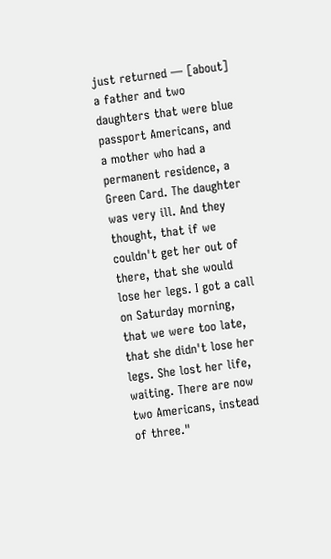just returned — [about] a father and two daughters that were blue passport Americans, and a mother who had a permanent residence, a Green Card. The daughter was very ill. And they thought, that if we couldn't get her out of there, that she would lose her legs. I got a call on Saturday morning, that we were too late, that she didn't lose her legs. She lost her life, waiting. There are now two Americans, instead of three."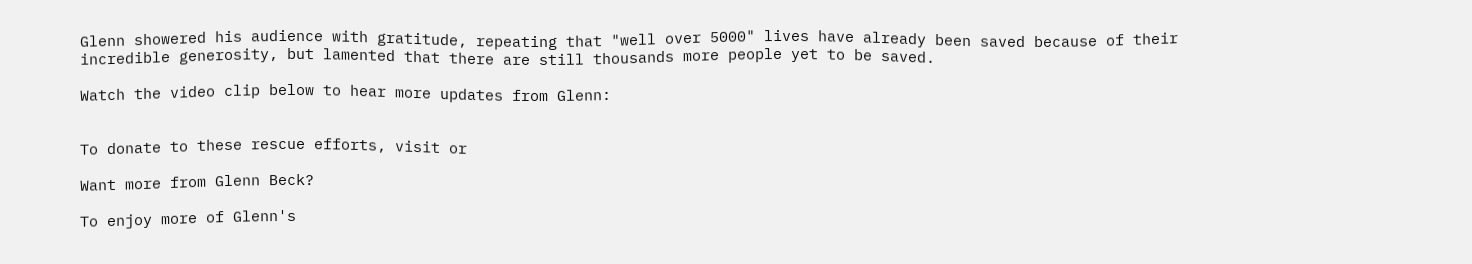Glenn showered his audience with gratitude, repeating that "well over 5000" lives have already been saved because of their incredible generosity, but lamented that there are still thousands more people yet to be saved.

Watch the video clip below to hear more updates from Glenn:


To donate to these rescue efforts, visit or

Want more from Glenn Beck?

To enjoy more of Glenn's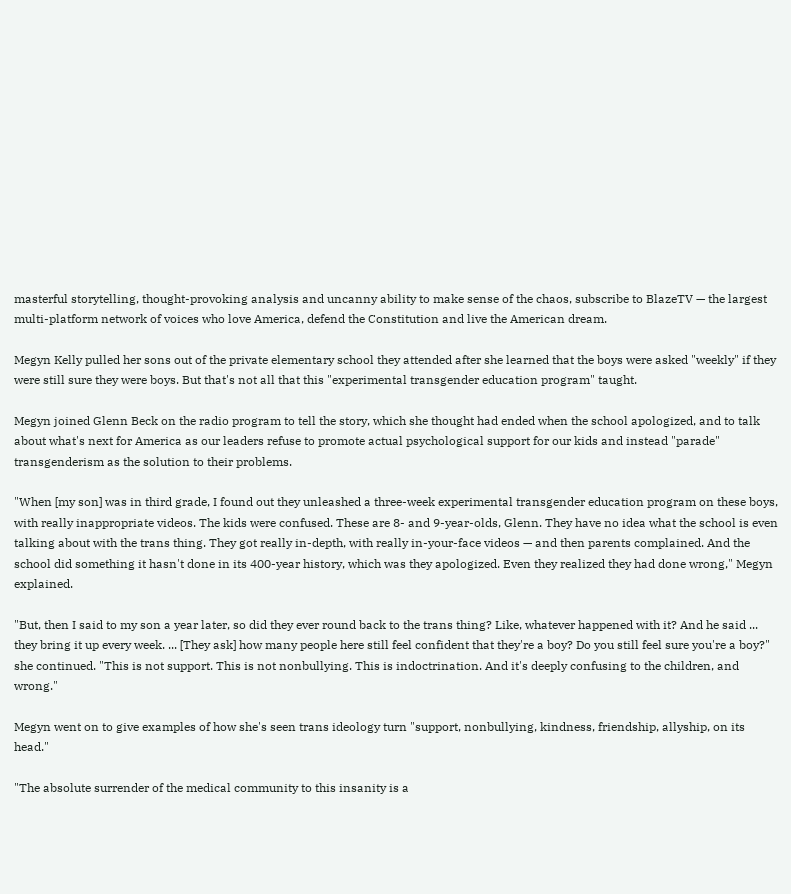masterful storytelling, thought-provoking analysis and uncanny ability to make sense of the chaos, subscribe to BlazeTV — the largest multi-platform network of voices who love America, defend the Constitution and live the American dream.

Megyn Kelly pulled her sons out of the private elementary school they attended after she learned that the boys were asked "weekly" if they were still sure they were boys. But that's not all that this "experimental transgender education program" taught.

Megyn joined Glenn Beck on the radio program to tell the story, which she thought had ended when the school apologized, and to talk about what's next for America as our leaders refuse to promote actual psychological support for our kids and instead "parade" transgenderism as the solution to their problems.

"When [my son] was in third grade, I found out they unleashed a three-week experimental transgender education program on these boys, with really inappropriate videos. The kids were confused. These are 8- and 9-year-olds, Glenn. They have no idea what the school is even talking about with the trans thing. They got really in-depth, with really in-your-face videos — and then parents complained. And the school did something it hasn't done in its 400-year history, which was they apologized. Even they realized they had done wrong," Megyn explained.

"But, then I said to my son a year later, so did they ever round back to the trans thing? Like, whatever happened with it? And he said ... they bring it up every week. ... [They ask] how many people here still feel confident that they're a boy? Do you still feel sure you're a boy?" she continued. "This is not support. This is not nonbullying. This is indoctrination. And it's deeply confusing to the children, and wrong."

Megyn went on to give examples of how she's seen trans ideology turn "support, nonbullying, kindness, friendship, allyship, on its head."

"The absolute surrender of the medical community to this insanity is a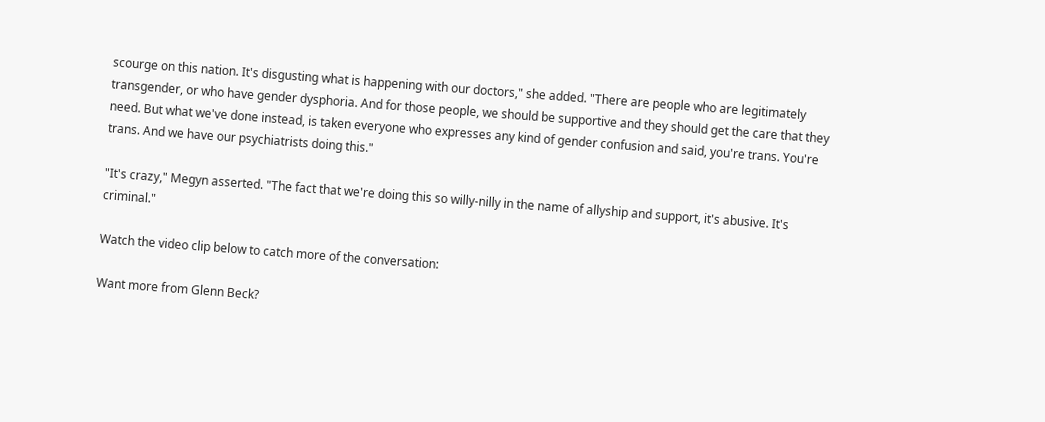scourge on this nation. It's disgusting what is happening with our doctors," she added. "There are people who are legitimately transgender, or who have gender dysphoria. And for those people, we should be supportive and they should get the care that they need. But what we've done instead, is taken everyone who expresses any kind of gender confusion and said, you're trans. You're trans. And we have our psychiatrists doing this."

"It's crazy," Megyn asserted. "The fact that we're doing this so willy-nilly in the name of allyship and support, it's abusive. It's criminal."

Watch the video clip below to catch more of the conversation:

Want more from Glenn Beck?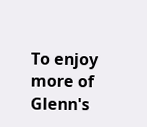To enjoy more of Glenn's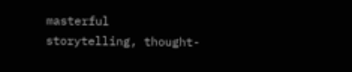masterful storytelling, thought-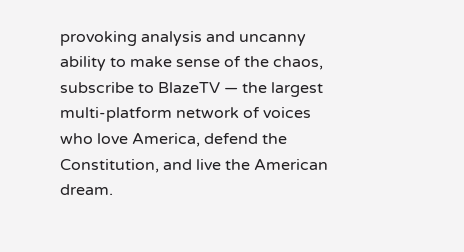provoking analysis and uncanny ability to make sense of the chaos, subscribe to BlazeTV — the largest multi-platform network of voices who love America, defend the Constitution, and live the American dream.